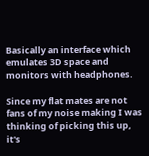Basically an interface which emulates 3D space and monitors with headphones.

Since my flat mates are not fans of my noise making I was thinking of picking this up, it's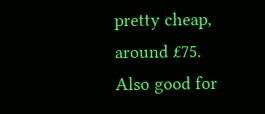pretty cheap, around £75. Also good for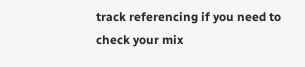track referencing if you need to check your mix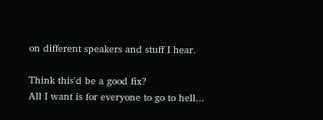on different speakers and stuff I hear.

Think this'd be a good fix?
All I want is for everyone to go to hell...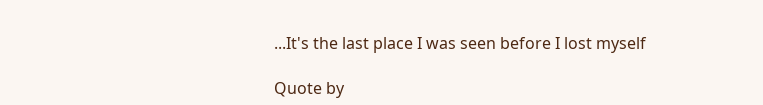...It's the last place I was seen before I lost myself

Quote by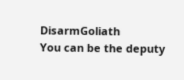DisarmGoliath
You can be the deputy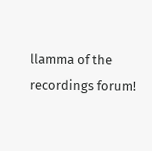llamma of the recordings forum!